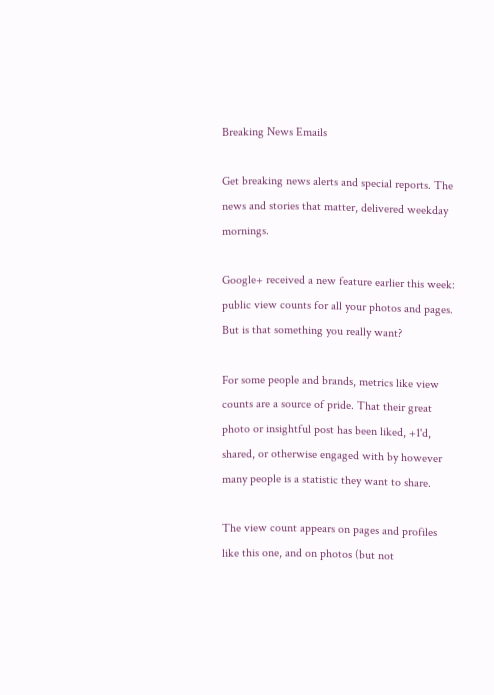Breaking News Emails

Get breaking news alerts and special reports. The news and stories that matter, delivered weekday mornings.

Google+ received a new feature earlier this week: public view counts for all your photos and pages. But is that something you really want?

For some people and brands, metrics like view counts are a source of pride. That their great photo or insightful post has been liked, +1'd, shared, or otherwise engaged with by however many people is a statistic they want to share.

The view count appears on pages and profiles like this one, and on photos (but not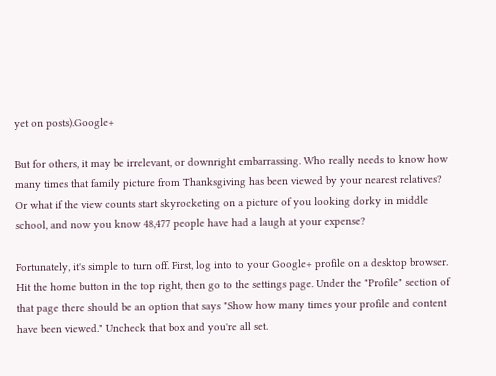yet on posts).Google+

But for others, it may be irrelevant, or downright embarrassing. Who really needs to know how many times that family picture from Thanksgiving has been viewed by your nearest relatives? Or what if the view counts start skyrocketing on a picture of you looking dorky in middle school, and now you know 48,477 people have had a laugh at your expense?

Fortunately, it's simple to turn off. First, log into to your Google+ profile on a desktop browser. Hit the home button in the top right, then go to the settings page. Under the "Profile" section of that page there should be an option that says "Show how many times your profile and content have been viewed." Uncheck that box and you're all set.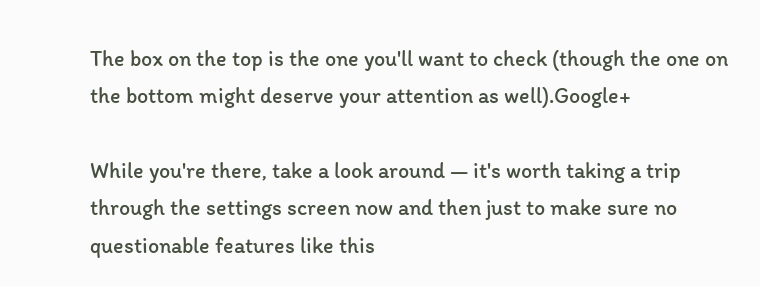The box on the top is the one you'll want to check (though the one on the bottom might deserve your attention as well).Google+

While you're there, take a look around — it's worth taking a trip through the settings screen now and then just to make sure no questionable features like this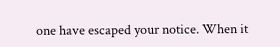one have escaped your notice. When it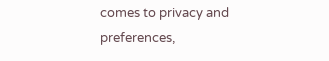comes to privacy and preferences,